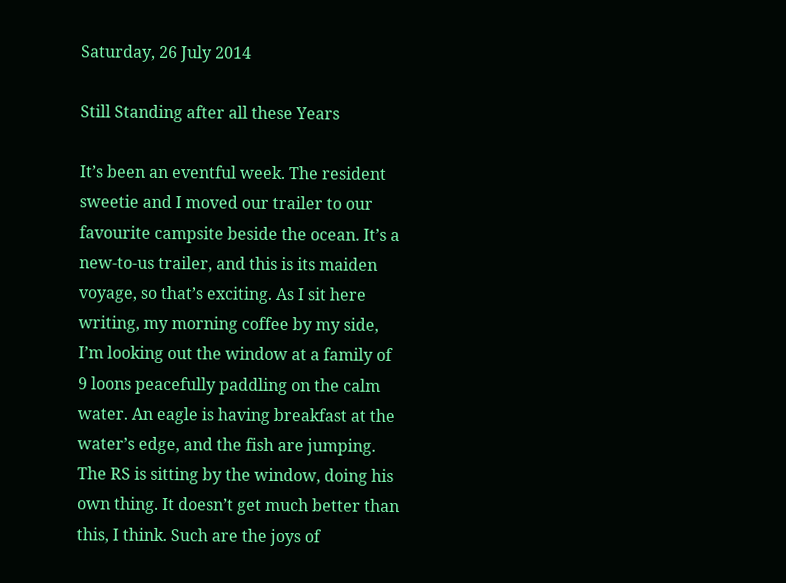Saturday, 26 July 2014

Still Standing after all these Years

It’s been an eventful week. The resident sweetie and I moved our trailer to our favourite campsite beside the ocean. It’s a new-to-us trailer, and this is its maiden voyage, so that’s exciting. As I sit here writing, my morning coffee by my side, I’m looking out the window at a family of 9 loons peacefully paddling on the calm water. An eagle is having breakfast at the water’s edge, and the fish are jumping. The RS is sitting by the window, doing his own thing. It doesn’t get much better than this, I think. Such are the joys of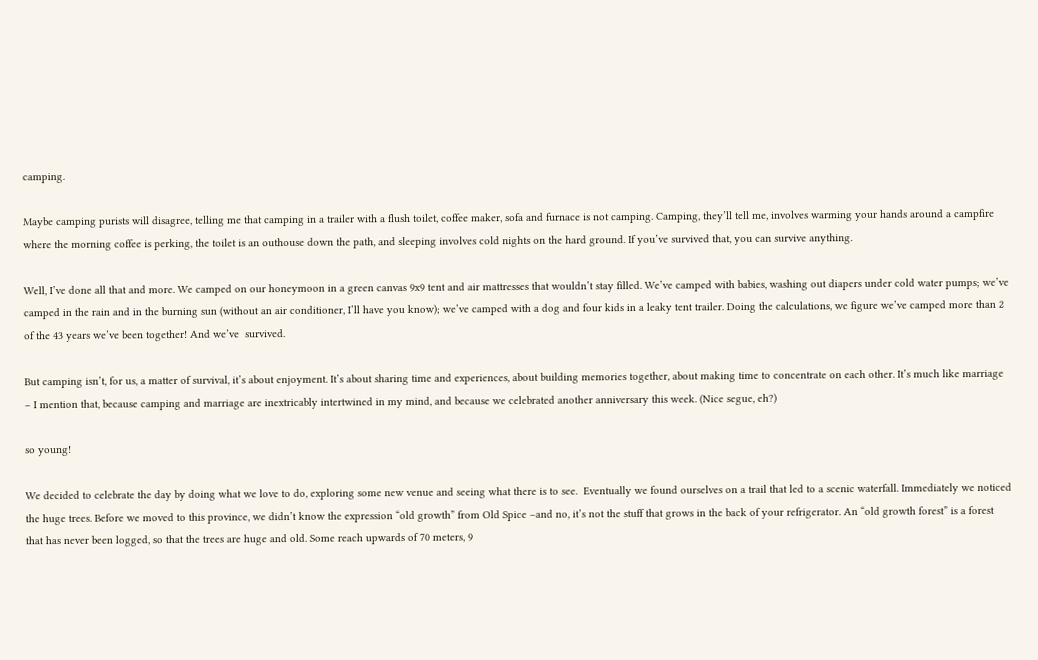camping.

Maybe camping purists will disagree, telling me that camping in a trailer with a flush toilet, coffee maker, sofa and furnace is not camping. Camping, they’ll tell me, involves warming your hands around a campfire where the morning coffee is perking, the toilet is an outhouse down the path, and sleeping involves cold nights on the hard ground. If you’ve survived that, you can survive anything.

Well, I’ve done all that and more. We camped on our honeymoon in a green canvas 9x9 tent and air mattresses that wouldn’t stay filled. We’ve camped with babies, washing out diapers under cold water pumps; we’ve camped in the rain and in the burning sun (without an air conditioner, I’ll have you know); we’ve camped with a dog and four kids in a leaky tent trailer. Doing the calculations, we figure we’ve camped more than 2 of the 43 years we’ve been together! And we’ve  survived.

But camping isn’t, for us, a matter of survival, it’s about enjoyment. It’s about sharing time and experiences, about building memories together, about making time to concentrate on each other. It’s much like marriage – I mention that, because camping and marriage are inextricably intertwined in my mind, and because we celebrated another anniversary this week. (Nice segue, eh?)

so young!

We decided to celebrate the day by doing what we love to do, exploring some new venue and seeing what there is to see.  Eventually we found ourselves on a trail that led to a scenic waterfall. Immediately we noticed the huge trees. Before we moved to this province, we didn’t know the expression “old growth” from Old Spice –and no, it’s not the stuff that grows in the back of your refrigerator. An “old growth forest” is a forest that has never been logged, so that the trees are huge and old. Some reach upwards of 70 meters, 9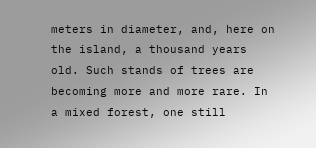meters in diameter, and, here on the island, a thousand years old. Such stands of trees are becoming more and more rare. In a mixed forest, one still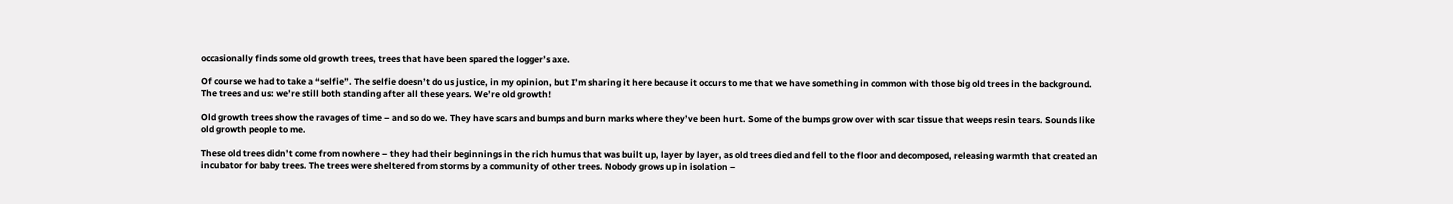occasionally finds some old growth trees, trees that have been spared the logger’s axe.

Of course we had to take a “selfie”. The selfie doesn’t do us justice, in my opinion, but I’m sharing it here because it occurs to me that we have something in common with those big old trees in the background. The trees and us: we’re still both standing after all these years. We’re old growth!

Old growth trees show the ravages of time – and so do we. They have scars and bumps and burn marks where they’ve been hurt. Some of the bumps grow over with scar tissue that weeps resin tears. Sounds like old growth people to me.

These old trees didn’t come from nowhere – they had their beginnings in the rich humus that was built up, layer by layer, as old trees died and fell to the floor and decomposed, releasing warmth that created an incubator for baby trees. The trees were sheltered from storms by a community of other trees. Nobody grows up in isolation –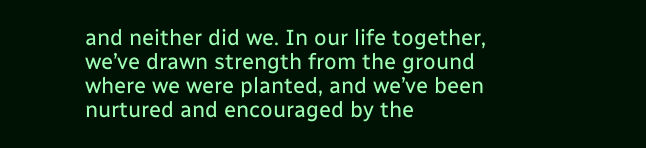and neither did we. In our life together, we’ve drawn strength from the ground where we were planted, and we’ve been nurtured and encouraged by the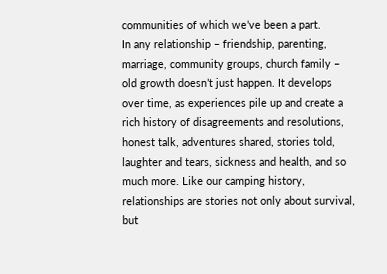communities of which we’ve been a part.
In any relationship – friendship, parenting, marriage, community groups, church family – old growth doesn’t just happen. It develops over time, as experiences pile up and create a rich history of disagreements and resolutions, honest talk, adventures shared, stories told, laughter and tears, sickness and health, and so much more. Like our camping history, relationships are stories not only about survival, but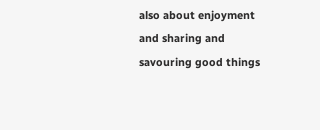also about enjoyment and sharing and savouring good things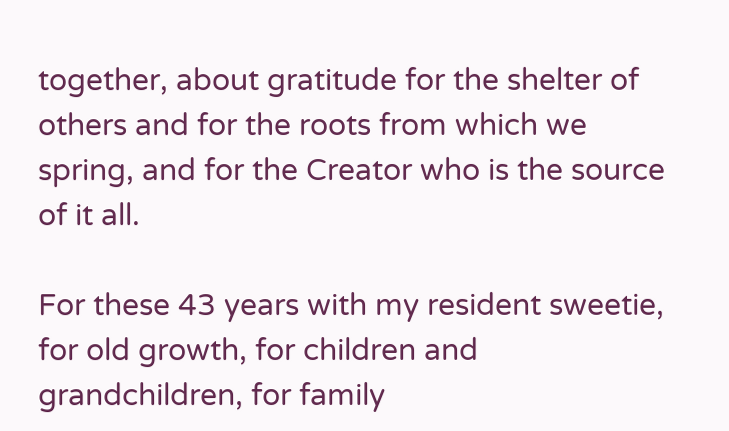together, about gratitude for the shelter of others and for the roots from which we spring, and for the Creator who is the source of it all.

For these 43 years with my resident sweetie, for old growth, for children and grandchildren, for family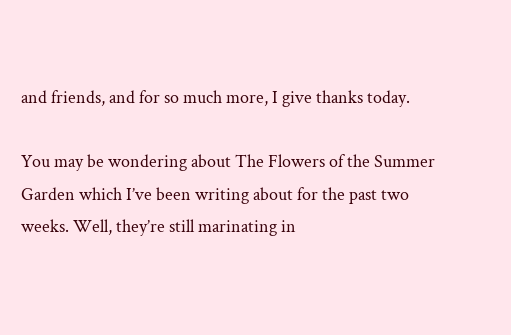and friends, and for so much more, I give thanks today.

You may be wondering about The Flowers of the Summer Garden which I’ve been writing about for the past two weeks. Well, they’re still marinating in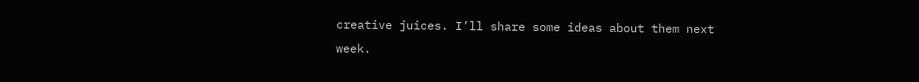creative juices. I’ll share some ideas about them next week.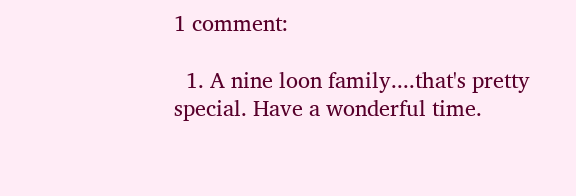1 comment:

  1. A nine loon family....that's pretty special. Have a wonderful time.